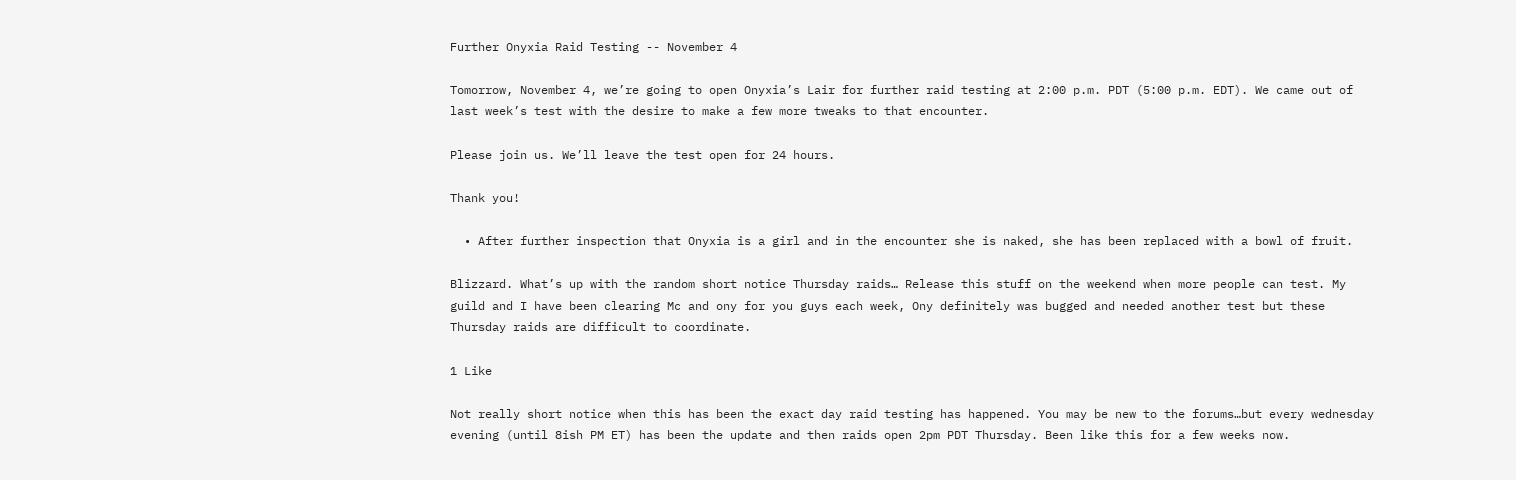Further Onyxia Raid Testing -- November 4

Tomorrow, November 4, we’re going to open Onyxia’s Lair for further raid testing at 2:00 p.m. PDT (5:00 p.m. EDT). We came out of last week’s test with the desire to make a few more tweaks to that encounter.

Please join us. We’ll leave the test open for 24 hours.

Thank you!

  • After further inspection that Onyxia is a girl and in the encounter she is naked, she has been replaced with a bowl of fruit.

Blizzard. What’s up with the random short notice Thursday raids… Release this stuff on the weekend when more people can test. My guild and I have been clearing Mc and ony for you guys each week, Ony definitely was bugged and needed another test but these Thursday raids are difficult to coordinate.

1 Like

Not really short notice when this has been the exact day raid testing has happened. You may be new to the forums…but every wednesday evening (until 8ish PM ET) has been the update and then raids open 2pm PDT Thursday. Been like this for a few weeks now.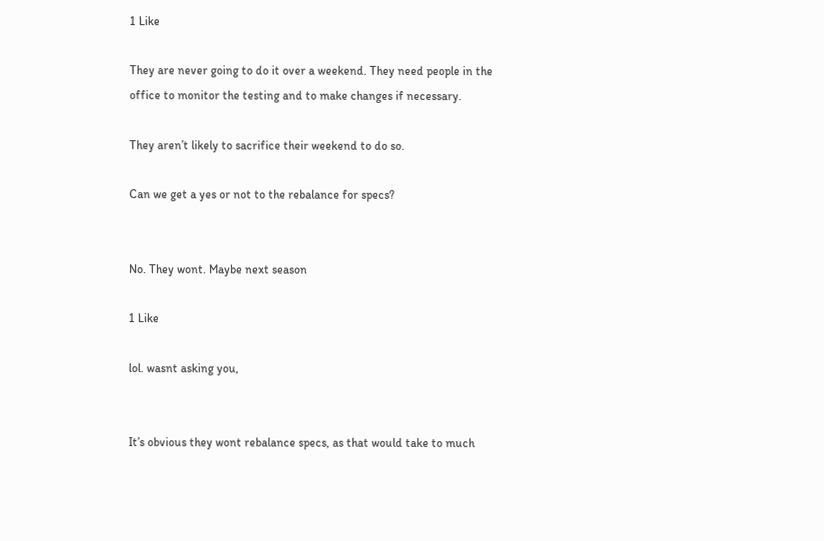1 Like

They are never going to do it over a weekend. They need people in the office to monitor the testing and to make changes if necessary.

They aren’t likely to sacrifice their weekend to do so.

Can we get a yes or not to the rebalance for specs?


No. They wont. Maybe next season

1 Like

lol. wasnt asking you,


It’s obvious they wont rebalance specs, as that would take to much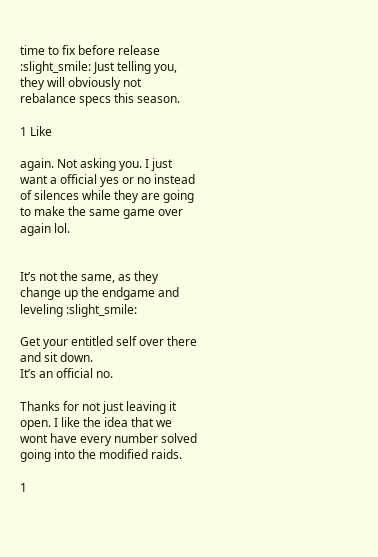time to fix before release :slight_smile: Just telling you, they will obviously not rebalance specs this season.

1 Like

again. Not asking you. I just want a official yes or no instead of silences while they are going to make the same game over again lol.


It’s not the same, as they change up the endgame and leveling :slight_smile:

Get your entitled self over there and sit down.
It’s an official no.

Thanks for not just leaving it open. I like the idea that we wont have every number solved going into the modified raids.

1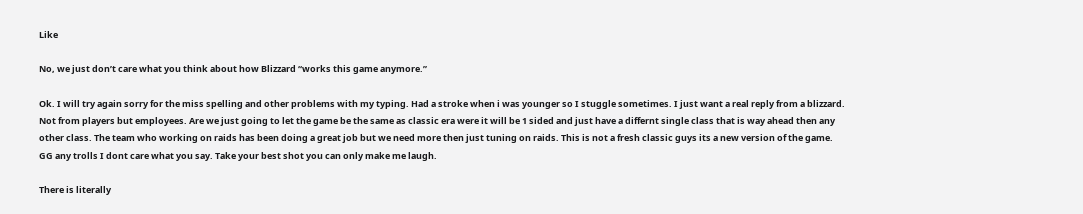Like

No, we just don’t care what you think about how Blizzard “works this game anymore.”

Ok. I will try again sorry for the miss spelling and other problems with my typing. Had a stroke when i was younger so I stuggle sometimes. I just want a real reply from a blizzard. Not from players but employees. Are we just going to let the game be the same as classic era were it will be 1 sided and just have a differnt single class that is way ahead then any other class. The team who working on raids has been doing a great job but we need more then just tuning on raids. This is not a fresh classic guys its a new version of the game. GG any trolls I dont care what you say. Take your best shot you can only make me laugh.

There is literally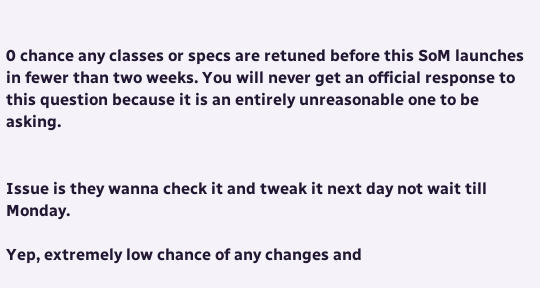0 chance any classes or specs are retuned before this SoM launches in fewer than two weeks. You will never get an official response to this question because it is an entirely unreasonable one to be asking.


Issue is they wanna check it and tweak it next day not wait till Monday.

Yep, extremely low chance of any changes and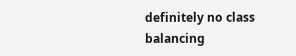definitely no class balancing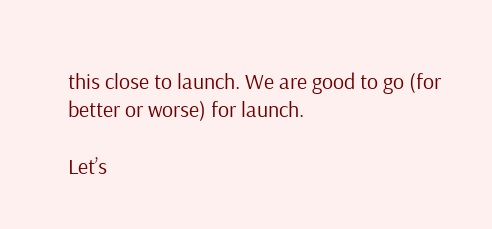this close to launch. We are good to go (for better or worse) for launch.

Let’s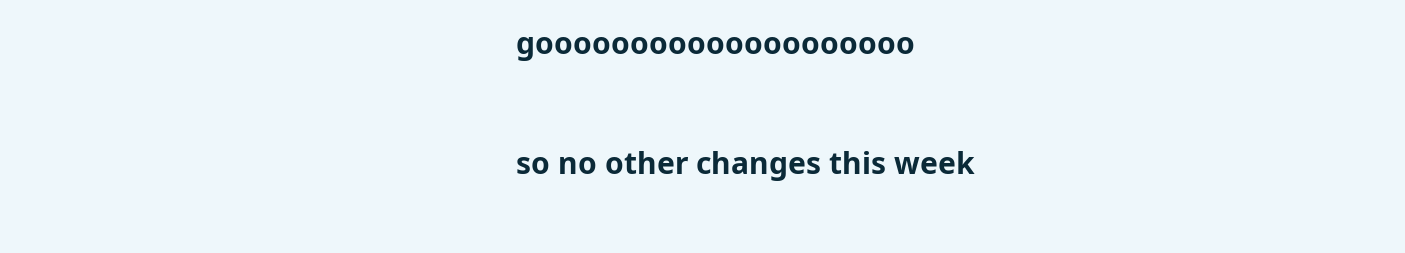goooooooooooooooooooo

so no other changes this week